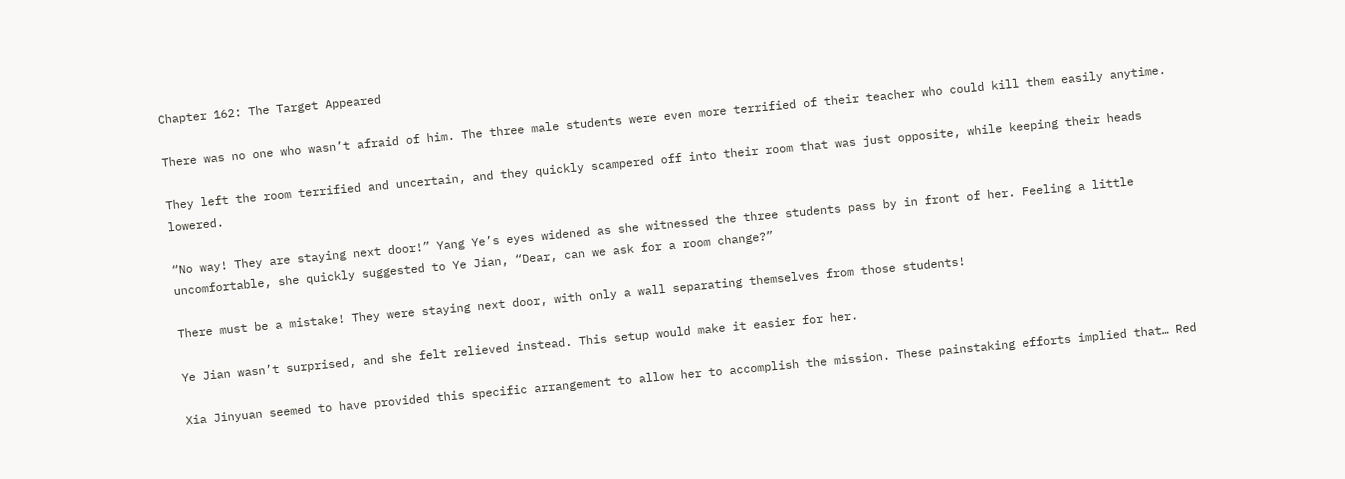Chapter 162: The Target Appeared

There was no one who wasn’t afraid of him. The three male students were even more terrified of their teacher who could kill them easily anytime.

They left the room terrified and uncertain, and they quickly scampered off into their room that was just opposite, while keeping their heads lowered.

“No way! They are staying next door!” Yang Ye’s eyes widened as she witnessed the three students pass by in front of her. Feeling a little uncomfortable, she quickly suggested to Ye Jian, “Dear, can we ask for a room change?”

There must be a mistake! They were staying next door, with only a wall separating themselves from those students!

Ye Jian wasn’t surprised, and she felt relieved instead. This setup would make it easier for her.

Xia Jinyuan seemed to have provided this specific arrangement to allow her to accomplish the mission. These painstaking efforts implied that… Red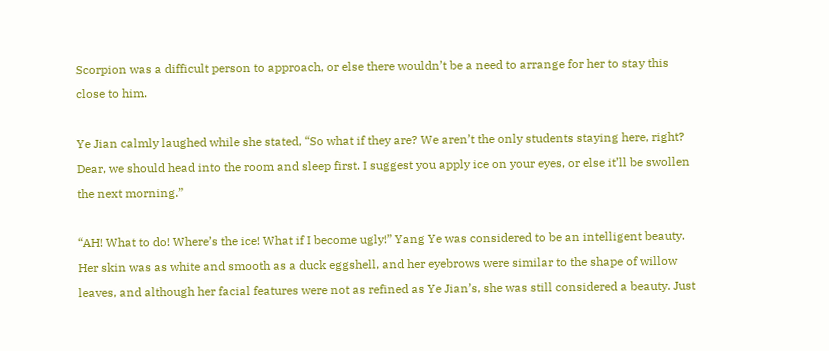Scorpion was a difficult person to approach, or else there wouldn’t be a need to arrange for her to stay this close to him.

Ye Jian calmly laughed while she stated, “So what if they are? We aren’t the only students staying here, right? Dear, we should head into the room and sleep first. I suggest you apply ice on your eyes, or else it’ll be swollen the next morning.”

“AH! What to do! Where’s the ice! What if I become ugly!” Yang Ye was considered to be an intelligent beauty. Her skin was as white and smooth as a duck eggshell, and her eyebrows were similar to the shape of willow leaves, and although her facial features were not as refined as Ye Jian’s, she was still considered a beauty. Just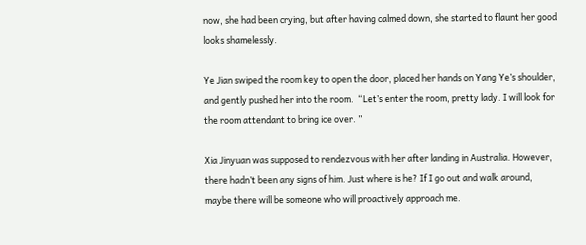now, she had been crying, but after having calmed down, she started to flaunt her good looks shamelessly.

Ye Jian swiped the room key to open the door, placed her hands on Yang Ye’s shoulder, and gently pushed her into the room.  “Let’s enter the room, pretty lady. I will look for the room attendant to bring ice over. ”

Xia Jinyuan was supposed to rendezvous with her after landing in Australia. However, there hadn’t been any signs of him. Just where is he? If I go out and walk around, maybe there will be someone who will proactively approach me.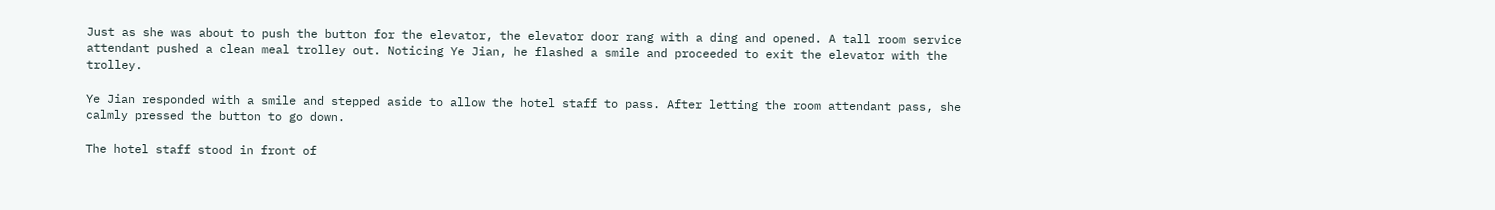Just as she was about to push the button for the elevator, the elevator door rang with a ding and opened. A tall room service attendant pushed a clean meal trolley out. Noticing Ye Jian, he flashed a smile and proceeded to exit the elevator with the trolley.

Ye Jian responded with a smile and stepped aside to allow the hotel staff to pass. After letting the room attendant pass, she calmly pressed the button to go down.

The hotel staff stood in front of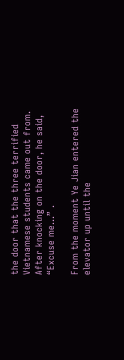the door that the three terrified Vietnamese students came out from. After knocking on the door, he said, “Excuse me…” .

From the moment Ye Jian entered the elevator up until the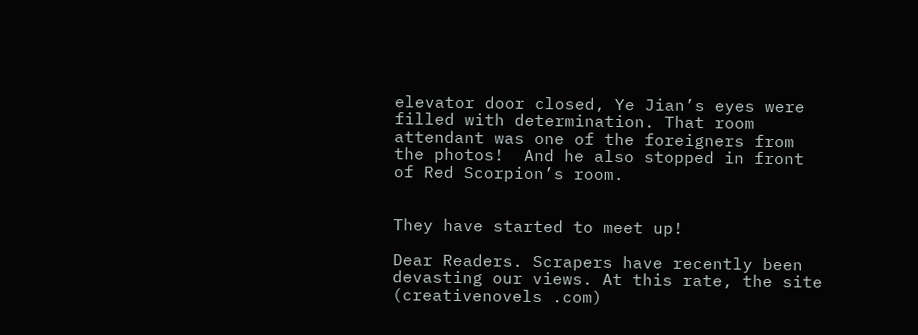elevator door closed, Ye Jian’s eyes were filled with determination. That room attendant was one of the foreigners from the photos!  And he also stopped in front of Red Scorpion’s room.


They have started to meet up!

Dear Readers. Scrapers have recently been devasting our views. At this rate, the site (creativenovels .com)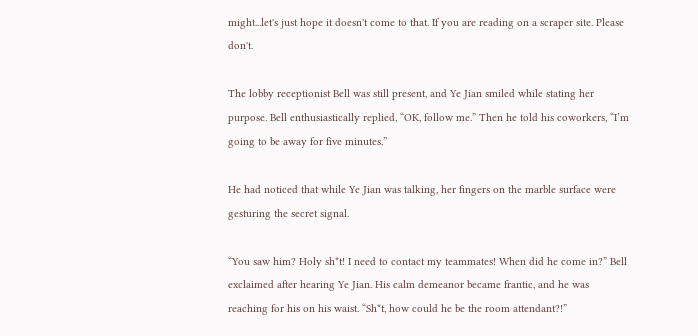might...let's just hope it doesn't come to that. If you are reading on a scraper site. Please don't.

The lobby receptionist Bell was still present, and Ye Jian smiled while stating her purpose. Bell enthusiastically replied, “OK, follow me.” Then he told his coworkers, “I’m going to be away for five minutes.”

He had noticed that while Ye Jian was talking, her fingers on the marble surface were gesturing the secret signal.

“You saw him? Holy sh*t! I need to contact my teammates! When did he come in?” Bell exclaimed after hearing Ye Jian. His calm demeanor became frantic, and he was reaching for his on his waist. “Sh*t, how could he be the room attendant?!”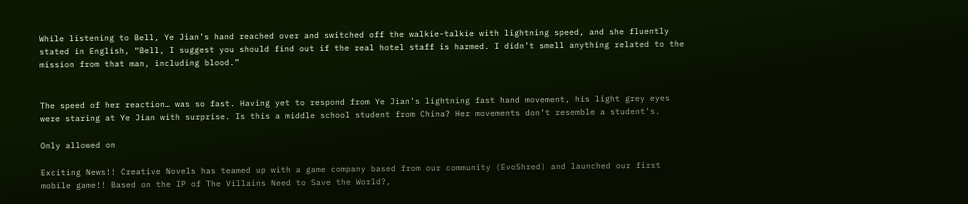While listening to Bell, Ye Jian’s hand reached over and switched off the walkie-talkie with lightning speed, and she fluently stated in English, “Bell, I suggest you should find out if the real hotel staff is harmed. I didn’t smell anything related to the mission from that man, including blood.”


The speed of her reaction… was so fast. Having yet to respond from Ye Jian’s lightning fast hand movement, his light grey eyes were staring at Ye Jian with surprise. Is this a middle school student from China? Her movements don’t resemble a student’s.

Only allowed on

Exciting News!! Creative Novels has teamed up with a game company based from our community (EvoShred) and launched our first mobile game!! Based on the IP of The Villains Need to Save the World?,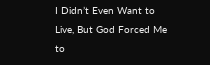I Didn’t Even Want to Live, But God Forced Me to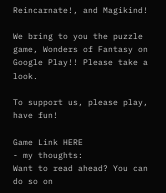Reincarnate!, and Magikind!

We bring to you the puzzle game, Wonders of Fantasy on Google Play!! Please take a look.

To support us, please play, have fun!

Game Link HERE
- my thoughts:
Want to read ahead? You can do so on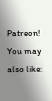Patreon!
You may also like: